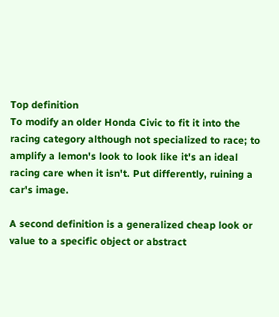Top definition
To modify an older Honda Civic to fit it into the racing category although not specialized to race; to amplify a lemon's look to look like it's an ideal racing care when it isn't. Put differently, ruining a car's image.

A second definition is a generalized cheap look or value to a specific object or abstract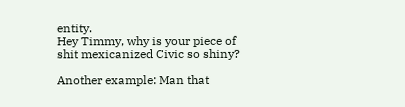entity.
Hey Timmy, why is your piece of shit mexicanized Civic so shiny?

Another example: Man that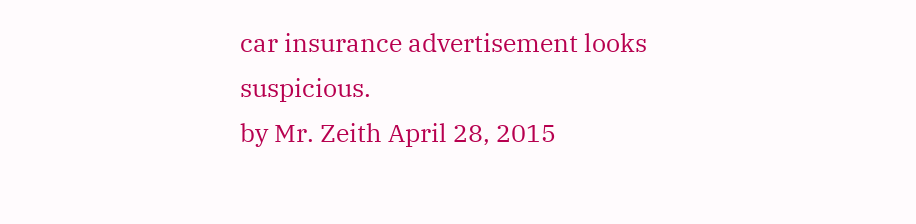car insurance advertisement looks suspicious.
by Mr. Zeith April 28, 2015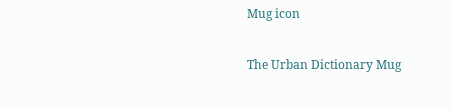Mug icon

The Urban Dictionary Mug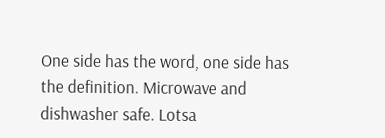One side has the word, one side has the definition. Microwave and dishwasher safe. Lotsa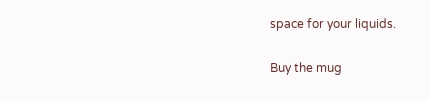space for your liquids.

Buy the mug